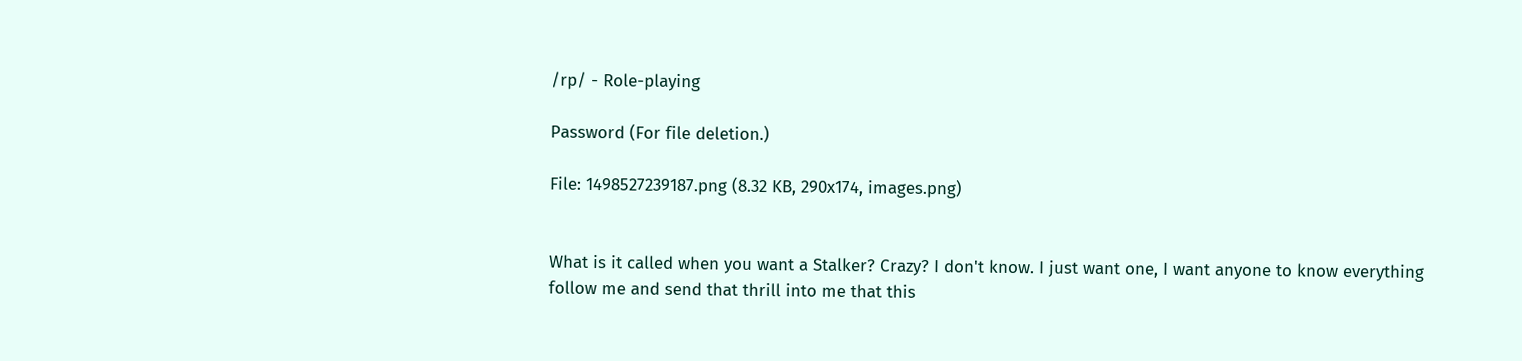/rp/ - Role-playing

Password (For file deletion.)

File: 1498527239187.png (8.32 KB, 290x174, images.png)


What is it called when you want a Stalker? Crazy? I don't know. I just want one, I want anyone to know everything follow me and send that thrill into me that this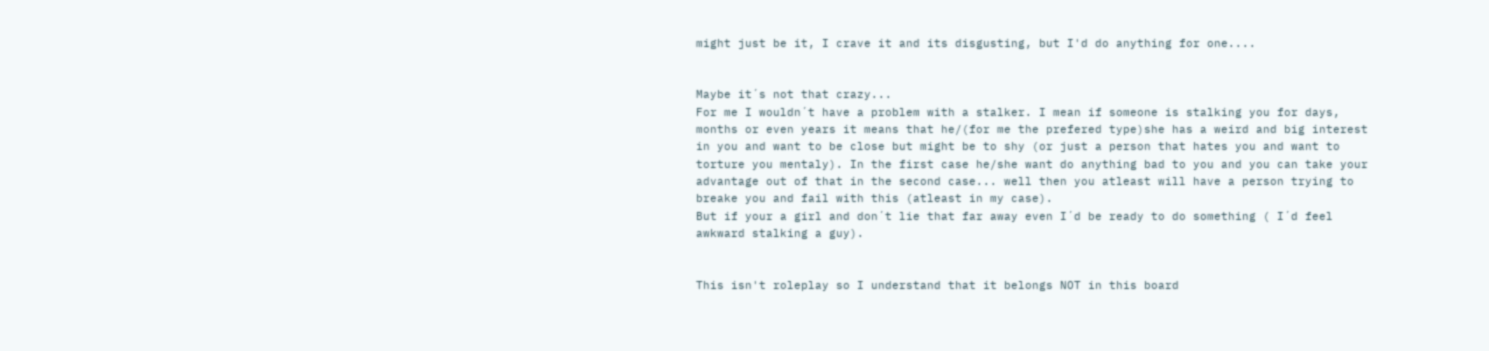might just be it, I crave it and its disgusting, but I'd do anything for one....


Maybe it´s not that crazy...
For me I wouldn´t have a problem with a stalker. I mean if someone is stalking you for days, months or even years it means that he/(for me the prefered type)she has a weird and big interest in you and want to be close but might be to shy (or just a person that hates you and want to torture you mentaly). In the first case he/she want do anything bad to you and you can take your advantage out of that in the second case... well then you atleast will have a person trying to breake you and fail with this (atleast in my case).
But if your a girl and don´t lie that far away even I´d be ready to do something ( I´d feel awkward stalking a guy).


This isn't roleplay so I understand that it belongs NOT in this board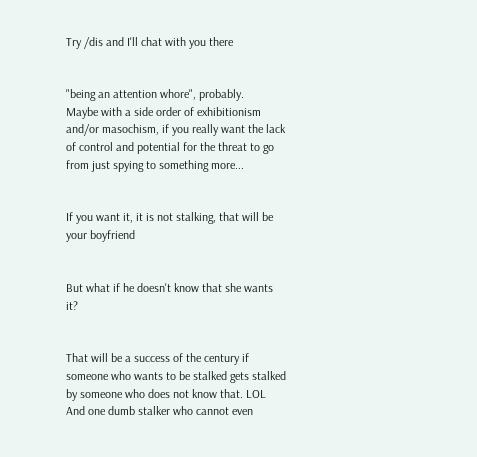Try /dis and I'll chat with you there


"being an attention whore", probably.
Maybe with a side order of exhibitionism and/or masochism, if you really want the lack of control and potential for the threat to go from just spying to something more...


If you want it, it is not stalking, that will be your boyfriend


But what if he doesn't know that she wants it?


That will be a success of the century if someone who wants to be stalked gets stalked by someone who does not know that. LOL
And one dumb stalker who cannot even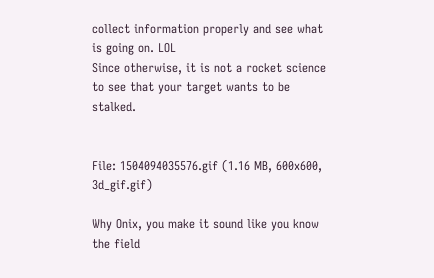collect information properly and see what is going on. LOL
Since otherwise, it is not a rocket science to see that your target wants to be stalked.


File: 1504094035576.gif (1.16 MB, 600x600, 3d_gif.gif)

Why Onix, you make it sound like you know the field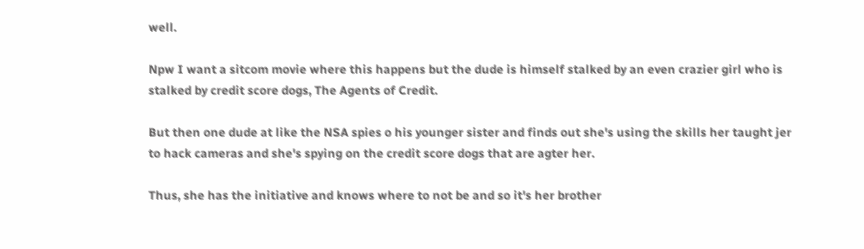well.

Npw I want a sitcom movie where this happens but the dude is himself stalked by an even crazier girl who is stalked by credit score dogs, The Agents of Credit.

But then one dude at like the NSA spies o his younger sister and finds out she's using the skills her taught jer to hack cameras and she's spying on the credit score dogs that are agter her.

Thus, she has the initiative and knows where to not be and so it's her brother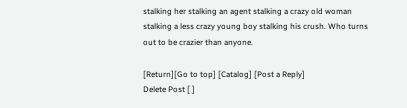stalking her stalking an agent stalking a crazy old woman stalking a less crazy young boy stalking his crush. Who turns out to be crazier than anyone.

[Return][Go to top] [Catalog] [Post a Reply]
Delete Post [ ]